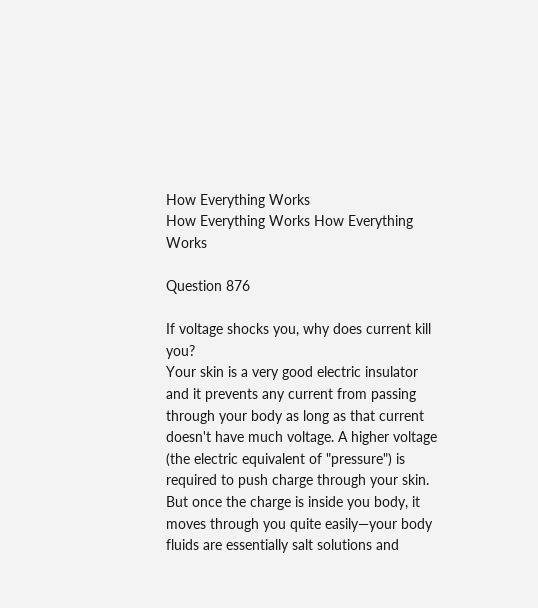How Everything Works
How Everything Works How Everything Works

Question 876

If voltage shocks you, why does current kill you?
Your skin is a very good electric insulator and it prevents any current from passing through your body as long as that current doesn't have much voltage. A higher voltage (the electric equivalent of "pressure") is required to push charge through your skin. But once the charge is inside you body, it moves through you quite easily—your body fluids are essentially salt solutions and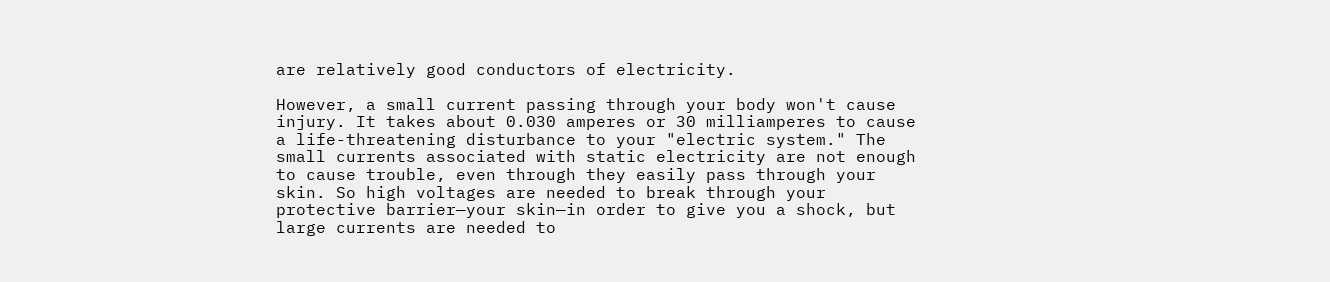are relatively good conductors of electricity.

However, a small current passing through your body won't cause injury. It takes about 0.030 amperes or 30 milliamperes to cause a life-threatening disturbance to your "electric system." The small currents associated with static electricity are not enough to cause trouble, even through they easily pass through your skin. So high voltages are needed to break through your protective barrier—your skin—in order to give you a shock, but large currents are needed to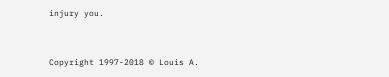injury you.


Copyright 1997-2018 © Louis A.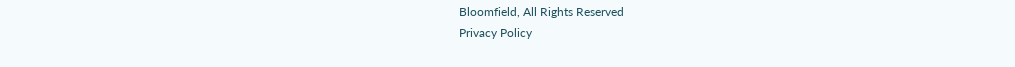Bloomfield, All Rights Reserved
Privacy Policy